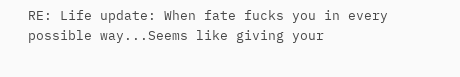RE: Life update: When fate fucks you in every possible way...Seems like giving your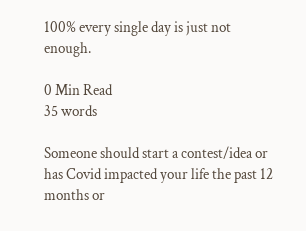100% every single day is just not enough.

0 Min Read
35 words

Someone should start a contest/idea or has Covid impacted your life the past 12 months or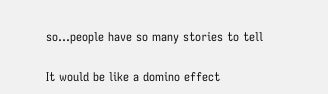so...people have so many stories to tell

It would be like a domino effect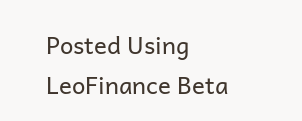Posted Using LeoFinance Beta